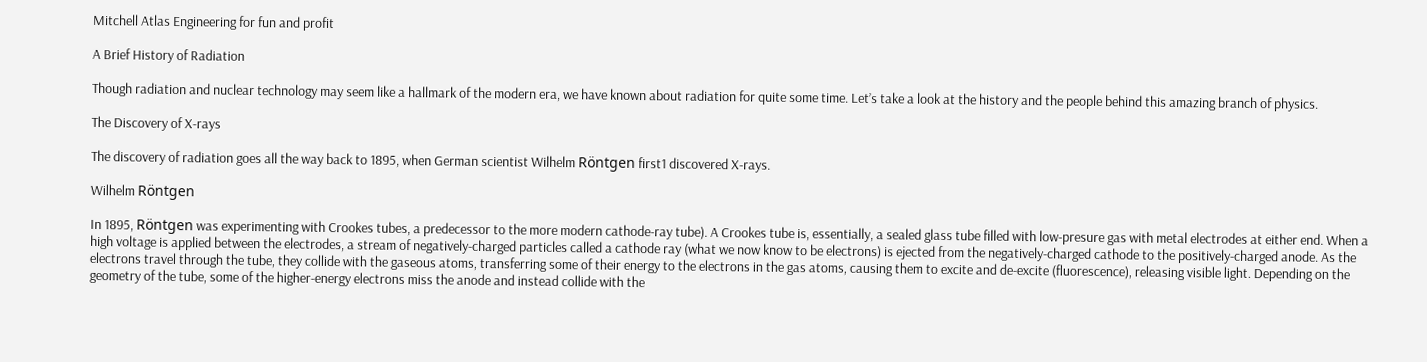Mitchell Atlas Engineering for fun and profit

A Brief History of Radiation

Though radiation and nuclear technology may seem like a hallmark of the modern era, we have known about radiation for quite some time. Let’s take a look at the history and the people behind this amazing branch of physics.

The Discovery of X-rays

The discovery of radiation goes all the way back to 1895, when German scientist Wilhelm Röntgen first1 discovered X-rays.

Wilhelm Röntgen

In 1895, Röntgen was experimenting with Crookes tubes, a predecessor to the more modern cathode-ray tube). A Crookes tube is, essentially, a sealed glass tube filled with low-presure gas with metal electrodes at either end. When a high voltage is applied between the electrodes, a stream of negatively-charged particles called a cathode ray (what we now know to be electrons) is ejected from the negatively-charged cathode to the positively-charged anode. As the electrons travel through the tube, they collide with the gaseous atoms, transferring some of their energy to the electrons in the gas atoms, causing them to excite and de-excite (fluorescence), releasing visible light. Depending on the geometry of the tube, some of the higher-energy electrons miss the anode and instead collide with the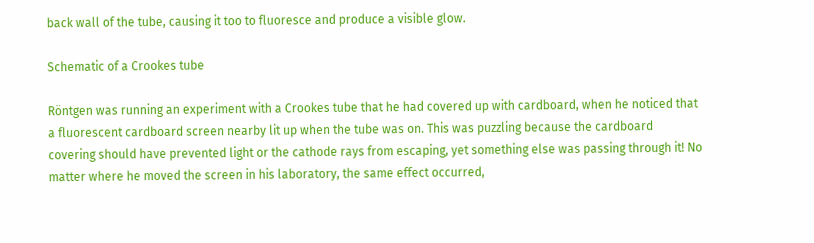back wall of the tube, causing it too to fluoresce and produce a visible glow.

Schematic of a Crookes tube

Röntgen was running an experiment with a Crookes tube that he had covered up with cardboard, when he noticed that a fluorescent cardboard screen nearby lit up when the tube was on. This was puzzling because the cardboard covering should have prevented light or the cathode rays from escaping, yet something else was passing through it! No matter where he moved the screen in his laboratory, the same effect occurred,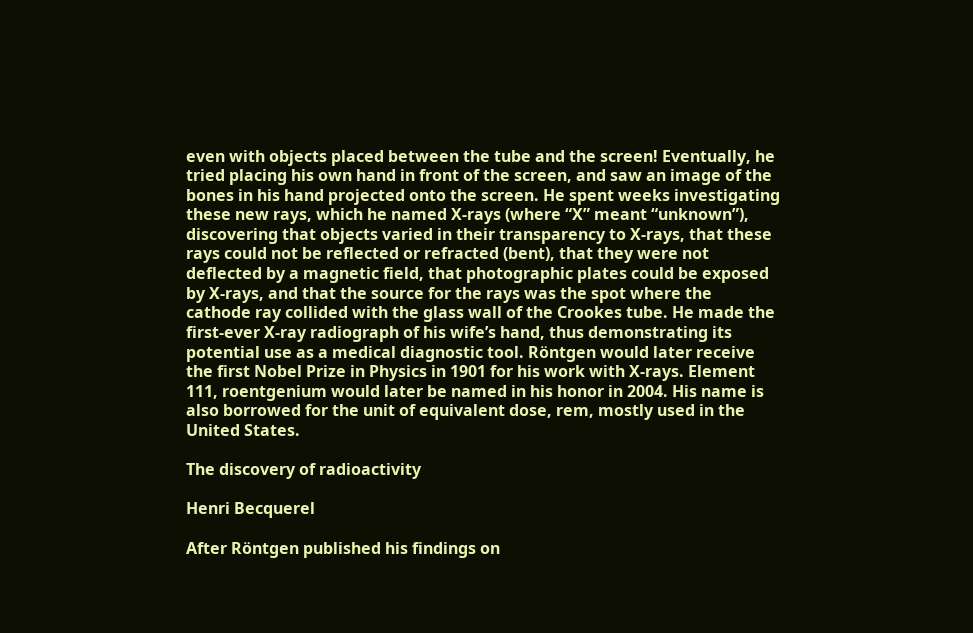even with objects placed between the tube and the screen! Eventually, he tried placing his own hand in front of the screen, and saw an image of the bones in his hand projected onto the screen. He spent weeks investigating these new rays, which he named X-rays (where “X” meant “unknown”), discovering that objects varied in their transparency to X-rays, that these rays could not be reflected or refracted (bent), that they were not deflected by a magnetic field, that photographic plates could be exposed by X-rays, and that the source for the rays was the spot where the cathode ray collided with the glass wall of the Crookes tube. He made the first-ever X-ray radiograph of his wife’s hand, thus demonstrating its potential use as a medical diagnostic tool. Röntgen would later receive the first Nobel Prize in Physics in 1901 for his work with X-rays. Element 111, roentgenium would later be named in his honor in 2004. His name is also borrowed for the unit of equivalent dose, rem, mostly used in the United States.

The discovery of radioactivity

Henri Becquerel

After Röntgen published his findings on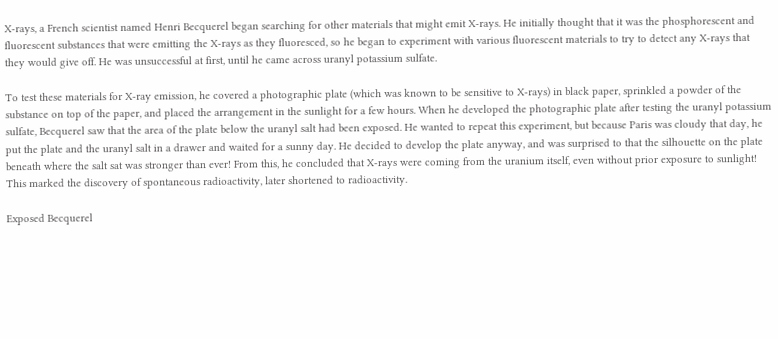X-rays, a French scientist named Henri Becquerel began searching for other materials that might emit X-rays. He initially thought that it was the phosphorescent and fluorescent substances that were emitting the X-rays as they fluoresced, so he began to experiment with various fluorescent materials to try to detect any X-rays that they would give off. He was unsuccessful at first, until he came across uranyl potassium sulfate.

To test these materials for X-ray emission, he covered a photographic plate (which was known to be sensitive to X-rays) in black paper, sprinkled a powder of the substance on top of the paper, and placed the arrangement in the sunlight for a few hours. When he developed the photographic plate after testing the uranyl potassium sulfate, Becquerel saw that the area of the plate below the uranyl salt had been exposed. He wanted to repeat this experiment, but because Paris was cloudy that day, he put the plate and the uranyl salt in a drawer and waited for a sunny day. He decided to develop the plate anyway, and was surprised to that the silhouette on the plate beneath where the salt sat was stronger than ever! From this, he concluded that X-rays were coming from the uranium itself, even without prior exposure to sunlight! This marked the discovery of spontaneous radioactivity, later shortened to radioactivity.

Exposed Becquerel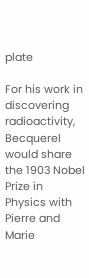plate

For his work in discovering radioactivity, Becquerel would share the 1903 Nobel Prize in Physics with Pierre and Marie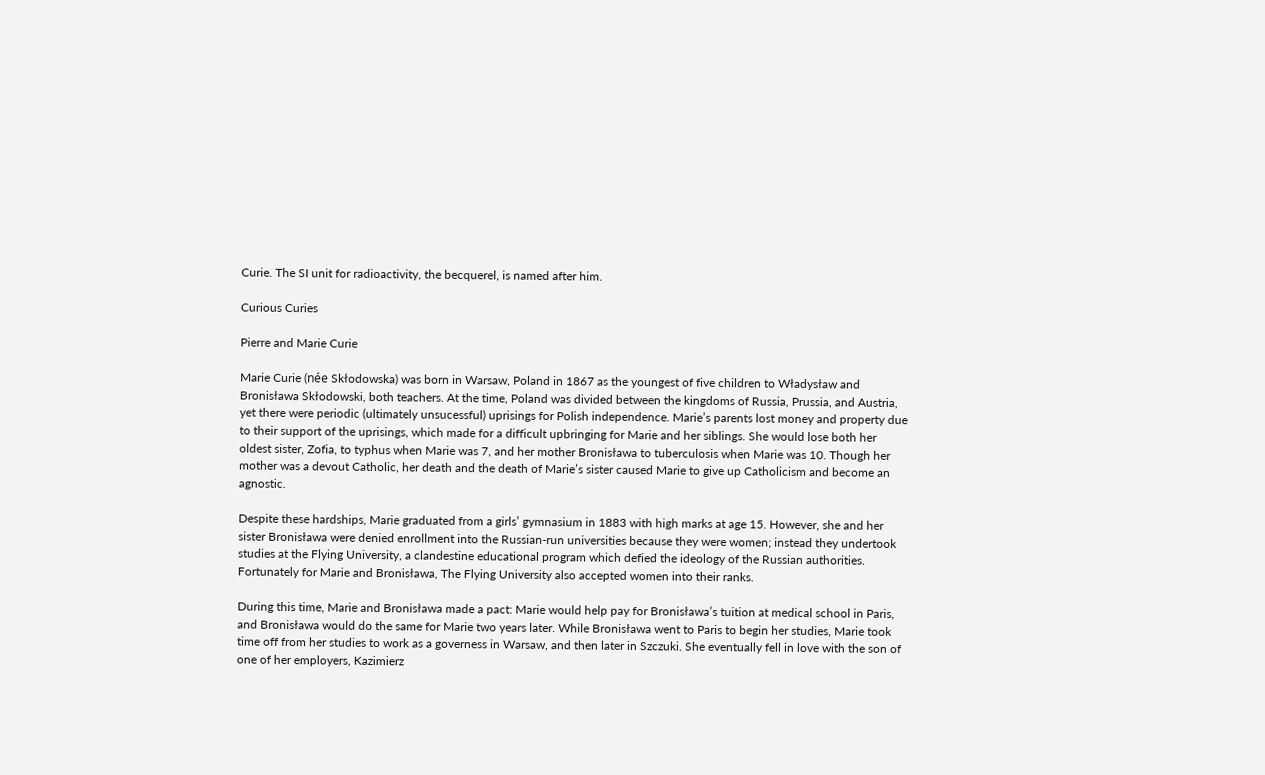Curie. The SI unit for radioactivity, the becquerel, is named after him.

Curious Curies

Pierre and Marie Curie

Marie Curie (née Skłodowska) was born in Warsaw, Poland in 1867 as the youngest of five children to Władysław and Bronisława Skłodowski, both teachers. At the time, Poland was divided between the kingdoms of Russia, Prussia, and Austria, yet there were periodic (ultimately unsucessful) uprisings for Polish independence. Marie’s parents lost money and property due to their support of the uprisings, which made for a difficult upbringing for Marie and her siblings. She would lose both her oldest sister, Zofia, to typhus when Marie was 7, and her mother Bronisława to tuberculosis when Marie was 10. Though her mother was a devout Catholic, her death and the death of Marie’s sister caused Marie to give up Catholicism and become an agnostic.

Despite these hardships, Marie graduated from a girls’ gymnasium in 1883 with high marks at age 15. However, she and her sister Bronisława were denied enrollment into the Russian-run universities because they were women; instead they undertook studies at the Flying University, a clandestine educational program which defied the ideology of the Russian authorities. Fortunately for Marie and Bronisława, The Flying University also accepted women into their ranks.

During this time, Marie and Bronisława made a pact: Marie would help pay for Bronisława’s tuition at medical school in Paris, and Bronisława would do the same for Marie two years later. While Bronisława went to Paris to begin her studies, Marie took time off from her studies to work as a governess in Warsaw, and then later in Szczuki. She eventually fell in love with the son of one of her employers, Kazimierz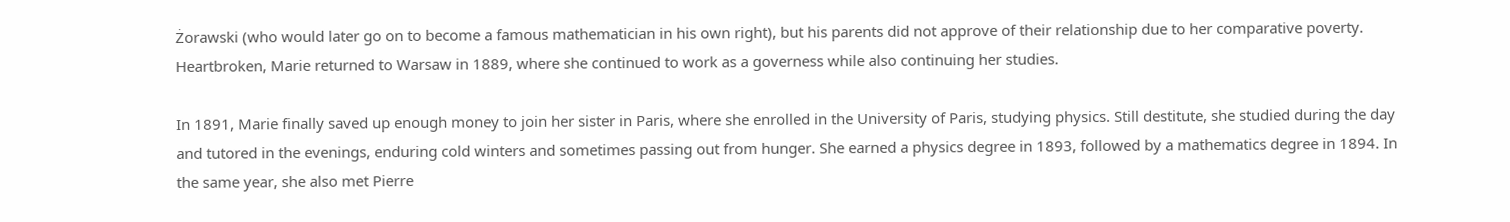Żorawski (who would later go on to become a famous mathematician in his own right), but his parents did not approve of their relationship due to her comparative poverty. Heartbroken, Marie returned to Warsaw in 1889, where she continued to work as a governess while also continuing her studies.

In 1891, Marie finally saved up enough money to join her sister in Paris, where she enrolled in the University of Paris, studying physics. Still destitute, she studied during the day and tutored in the evenings, enduring cold winters and sometimes passing out from hunger. She earned a physics degree in 1893, followed by a mathematics degree in 1894. In the same year, she also met Pierre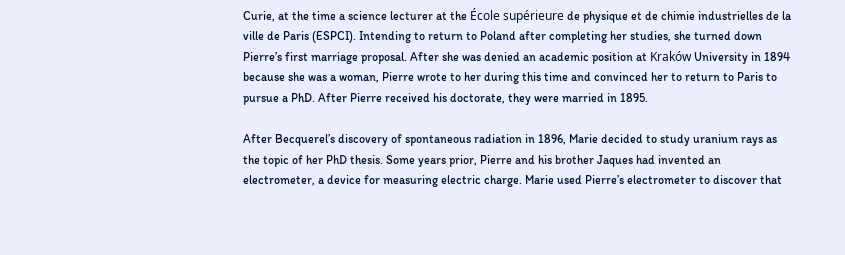Curie, at the time a science lecturer at the École supérieure de physique et de chimie industrielles de la ville de Paris (ESPCI). Intending to return to Poland after completing her studies, she turned down Pierre’s first marriage proposal. After she was denied an academic position at Kraków University in 1894 because she was a woman, Pierre wrote to her during this time and convinced her to return to Paris to pursue a PhD. After Pierre received his doctorate, they were married in 1895.

After Becquerel’s discovery of spontaneous radiation in 1896, Marie decided to study uranium rays as the topic of her PhD thesis. Some years prior, Pierre and his brother Jaques had invented an electrometer, a device for measuring electric charge. Marie used Pierre’s electrometer to discover that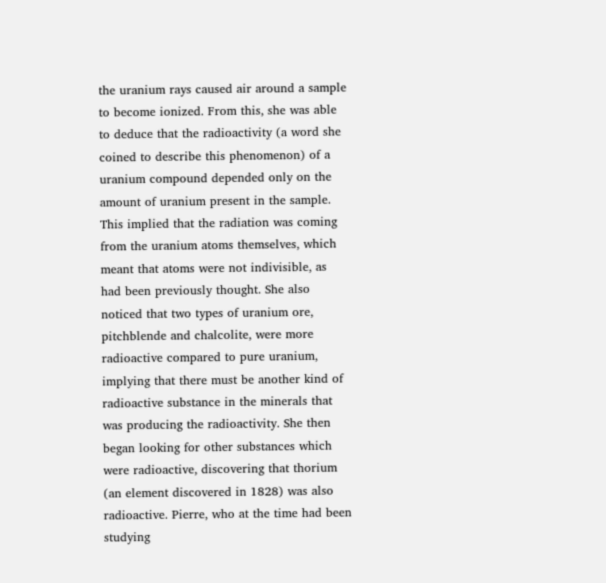the uranium rays caused air around a sample to become ionized. From this, she was able to deduce that the radioactivity (a word she coined to describe this phenomenon) of a uranium compound depended only on the amount of uranium present in the sample. This implied that the radiation was coming from the uranium atoms themselves, which meant that atoms were not indivisible, as had been previously thought. She also noticed that two types of uranium ore, pitchblende and chalcolite, were more radioactive compared to pure uranium, implying that there must be another kind of radioactive substance in the minerals that was producing the radioactivity. She then began looking for other substances which were radioactive, discovering that thorium (an element discovered in 1828) was also radioactive. Pierre, who at the time had been studying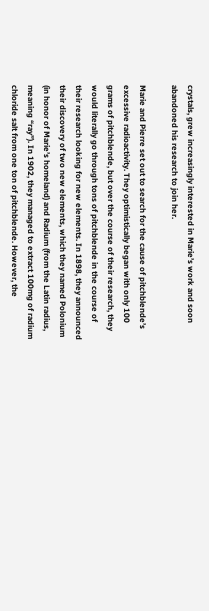crystals, grew increasingly interested in Marie’s work and soon abandoned his research to join her.

Marie and Pierre set out to search for the cause of pitchblende’s excessive radioactivity. They optimistically began with only 100 grams of pitchblende, but over the course of their research, they would literally go through tons of pitchblende in the course of their research looking for new elements. In 1898, they announced their discovery of two new elements, which they named Polonium (in honor of Marie’s homeland) and Radium (from the Latin radius, meaning “ray”). In 1902, they managed to extract 100mg of radium chloride salt from one ton of pitchblende. However, the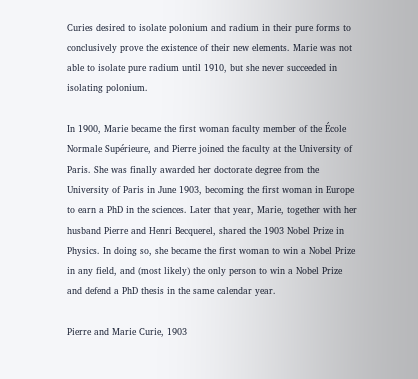Curies desired to isolate polonium and radium in their pure forms to conclusively prove the existence of their new elements. Marie was not able to isolate pure radium until 1910, but she never succeeded in isolating polonium.

In 1900, Marie became the first woman faculty member of the École Normale Supérieure, and Pierre joined the faculty at the University of Paris. She was finally awarded her doctorate degree from the University of Paris in June 1903, becoming the first woman in Europe to earn a PhD in the sciences. Later that year, Marie, together with her husband Pierre and Henri Becquerel, shared the 1903 Nobel Prize in Physics. In doing so, she became the first woman to win a Nobel Prize in any field, and (most likely) the only person to win a Nobel Prize and defend a PhD thesis in the same calendar year.

Pierre and Marie Curie, 1903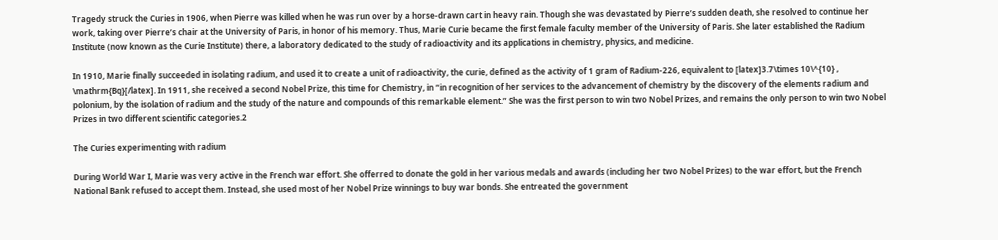Tragedy struck the Curies in 1906, when Pierre was killed when he was run over by a horse-drawn cart in heavy rain. Though she was devastated by Pierre’s sudden death, she resolved to continue her work, taking over Pierre’s chair at the University of Paris, in honor of his memory. Thus, Marie Curie became the first female faculty member of the University of Paris. She later established the Radium Institute (now known as the Curie Institute) there, a laboratory dedicated to the study of radioactivity and its applications in chemistry, physics, and medicine.

In 1910, Marie finally succeeded in isolating radium, and used it to create a unit of radioactivity, the curie, defined as the activity of 1 gram of Radium-226, equivalent to [latex]3.7\times 10\^{10} , \mathrm{Bq}[/latex]. In 1911, she received a second Nobel Prize, this time for Chemistry, in “in recognition of her services to the advancement of chemistry by the discovery of the elements radium and polonium, by the isolation of radium and the study of the nature and compounds of this remarkable element.” She was the first person to win two Nobel Prizes, and remains the only person to win two Nobel Prizes in two different scientific categories.2

The Curies experimenting with radium

During World War I, Marie was very active in the French war effort. She offerred to donate the gold in her various medals and awards (including her two Nobel Prizes) to the war effort, but the French National Bank refused to accept them. Instead, she used most of her Nobel Prize winnings to buy war bonds. She entreated the government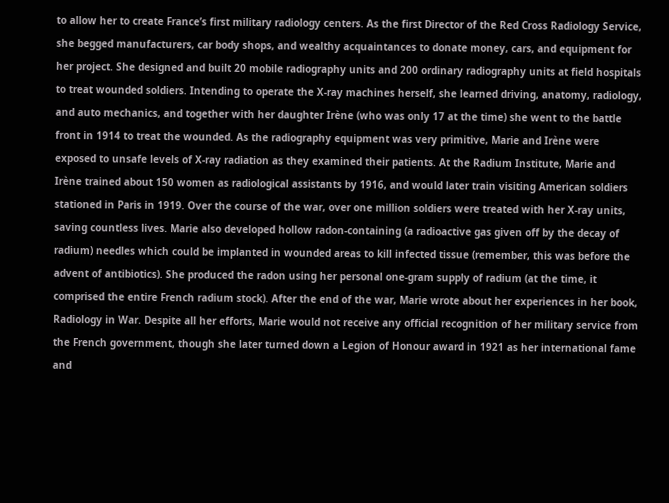to allow her to create France’s first military radiology centers. As the first Director of the Red Cross Radiology Service, she begged manufacturers, car body shops, and wealthy acquaintances to donate money, cars, and equipment for her project. She designed and built 20 mobile radiography units and 200 ordinary radiography units at field hospitals to treat wounded soldiers. Intending to operate the X-ray machines herself, she learned driving, anatomy, radiology, and auto mechanics, and together with her daughter Irène (who was only 17 at the time) she went to the battle front in 1914 to treat the wounded. As the radiography equipment was very primitive, Marie and Irène were exposed to unsafe levels of X-ray radiation as they examined their patients. At the Radium Institute, Marie and Irène trained about 150 women as radiological assistants by 1916, and would later train visiting American soldiers stationed in Paris in 1919. Over the course of the war, over one million soldiers were treated with her X-ray units, saving countless lives. Marie also developed hollow radon-containing (a radioactive gas given off by the decay of radium) needles which could be implanted in wounded areas to kill infected tissue (remember, this was before the advent of antibiotics). She produced the radon using her personal one-gram supply of radium (at the time, it comprised the entire French radium stock). After the end of the war, Marie wrote about her experiences in her book, Radiology in War. Despite all her efforts, Marie would not receive any official recognition of her military service from the French government, though she later turned down a Legion of Honour award in 1921 as her international fame and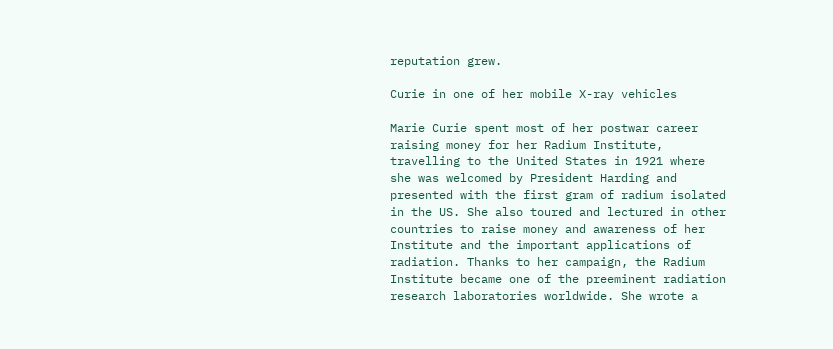reputation grew.

Curie in one of her mobile X-ray vehicles

Marie Curie spent most of her postwar career raising money for her Radium Institute, travelling to the United States in 1921 where she was welcomed by President Harding and presented with the first gram of radium isolated in the US. She also toured and lectured in other countries to raise money and awareness of her Institute and the important applications of radiation. Thanks to her campaign, the Radium Institute became one of the preeminent radiation research laboratories worldwide. She wrote a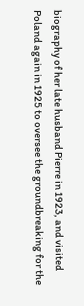biography of her late husband Pierre in 1923, and visited Poland again in 1925 to oversee the groundbreaking for the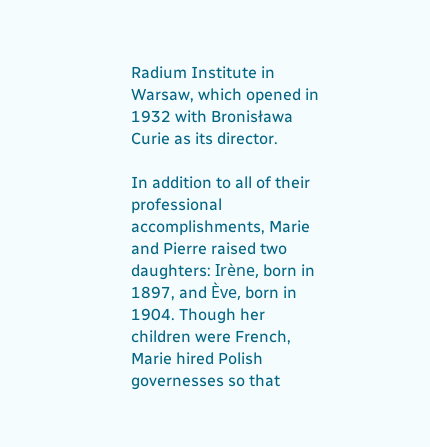Radium Institute in Warsaw, which opened in 1932 with Bronisława Curie as its director.

In addition to all of their professional accomplishments, Marie and Pierre raised two daughters: Irène, born in 1897, and Ève, born in 1904. Though her children were French, Marie hired Polish governesses so that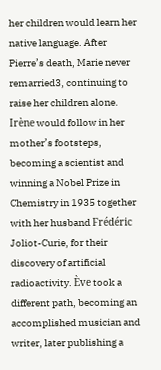her children would learn her native language. After Pierre’s death, Marie never remarried3, continuing to raise her children alone. Irène would follow in her mother’s footsteps, becoming a scientist and winning a Nobel Prize in Chemistry in 1935 together with her husband Frédéric Joliot-Curie, for their discovery of artificial radioactivity. Ève took a different path, becoming an accomplished musician and writer, later publishing a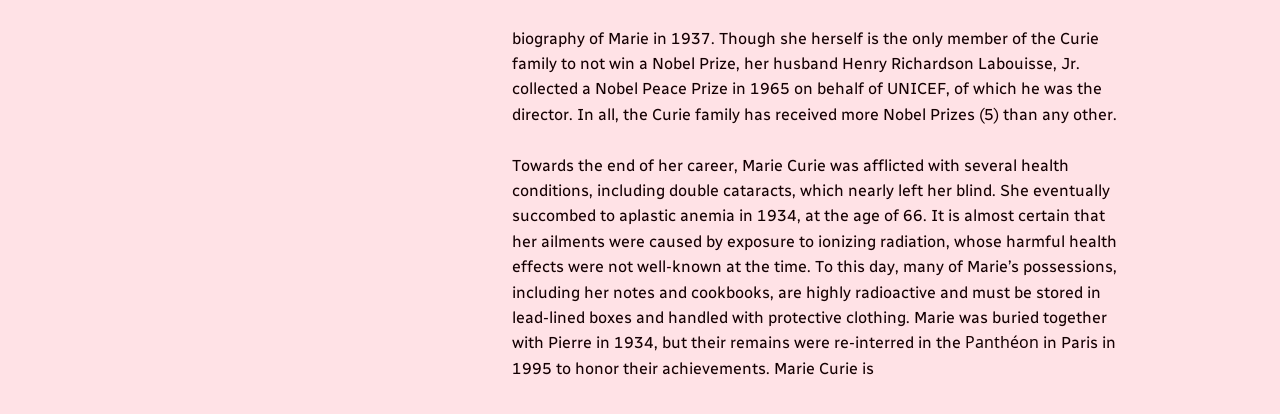biography of Marie in 1937. Though she herself is the only member of the Curie family to not win a Nobel Prize, her husband Henry Richardson Labouisse, Jr. collected a Nobel Peace Prize in 1965 on behalf of UNICEF, of which he was the director. In all, the Curie family has received more Nobel Prizes (5) than any other.

Towards the end of her career, Marie Curie was afflicted with several health conditions, including double cataracts, which nearly left her blind. She eventually succombed to aplastic anemia in 1934, at the age of 66. It is almost certain that her ailments were caused by exposure to ionizing radiation, whose harmful health effects were not well-known at the time. To this day, many of Marie’s possessions, including her notes and cookbooks, are highly radioactive and must be stored in lead-lined boxes and handled with protective clothing. Marie was buried together with Pierre in 1934, but their remains were re-interred in the Panthéon in Paris in 1995 to honor their achievements. Marie Curie is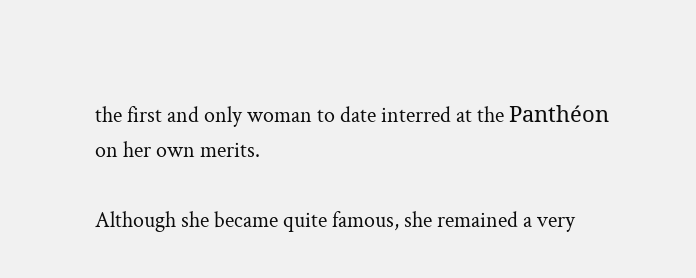the first and only woman to date interred at the Panthéon on her own merits.

Although she became quite famous, she remained a very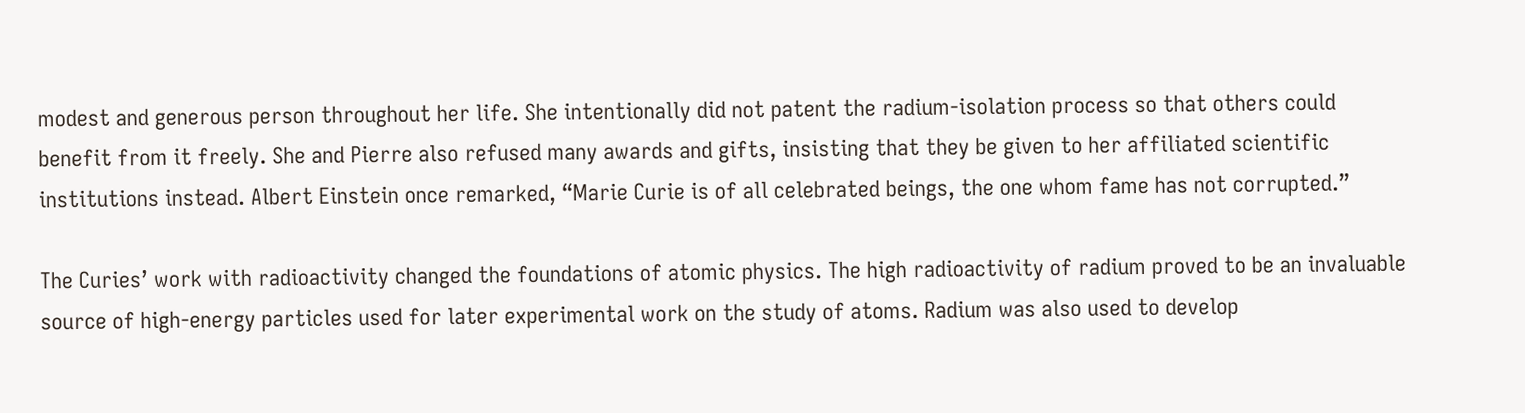modest and generous person throughout her life. She intentionally did not patent the radium-isolation process so that others could benefit from it freely. She and Pierre also refused many awards and gifts, insisting that they be given to her affiliated scientific institutions instead. Albert Einstein once remarked, “Marie Curie is of all celebrated beings, the one whom fame has not corrupted.”

The Curies’ work with radioactivity changed the foundations of atomic physics. The high radioactivity of radium proved to be an invaluable source of high-energy particles used for later experimental work on the study of atoms. Radium was also used to develop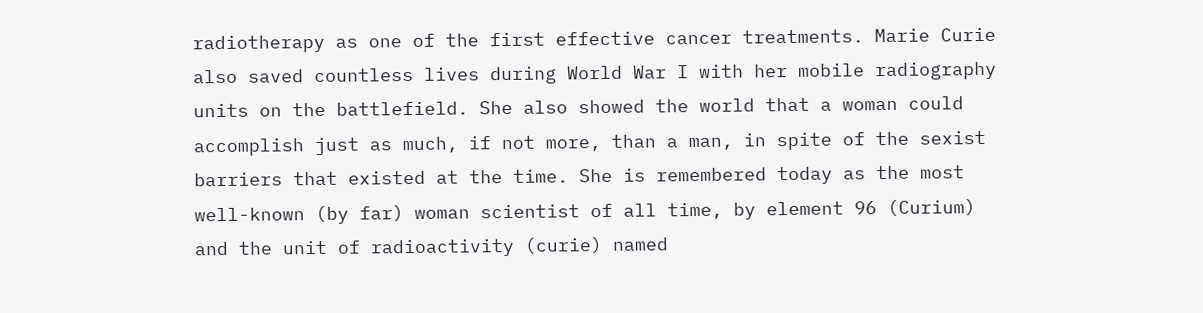radiotherapy as one of the first effective cancer treatments. Marie Curie also saved countless lives during World War I with her mobile radiography units on the battlefield. She also showed the world that a woman could accomplish just as much, if not more, than a man, in spite of the sexist barriers that existed at the time. She is remembered today as the most well-known (by far) woman scientist of all time, by element 96 (Curium) and the unit of radioactivity (curie) named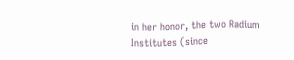in her honor, the two Radium Institutes (since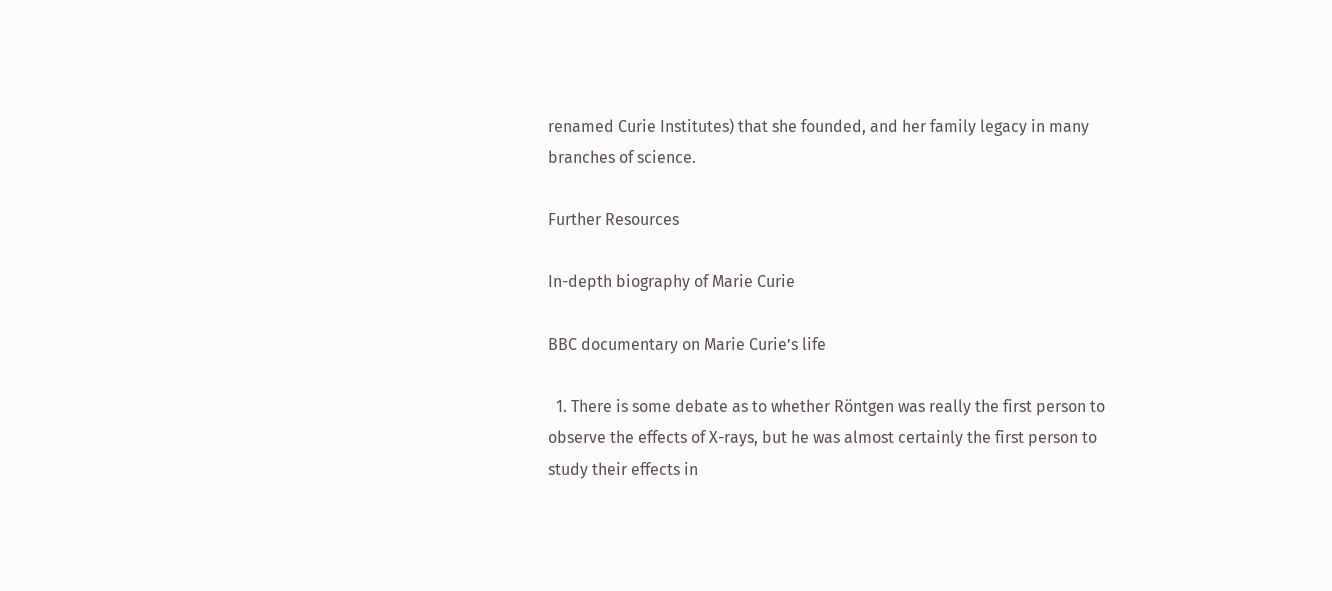renamed Curie Institutes) that she founded, and her family legacy in many branches of science.

Further Resources

In-depth biography of Marie Curie

BBC documentary on Marie Curie’s life

  1. There is some debate as to whether Röntgen was really the first person to observe the effects of X-rays, but he was almost certainly the first person to study their effects in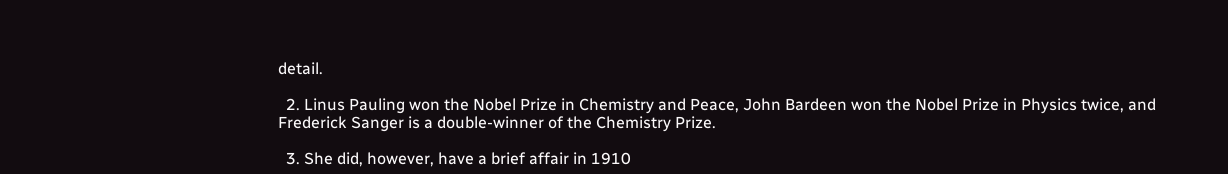detail.

  2. Linus Pauling won the Nobel Prize in Chemistry and Peace, John Bardeen won the Nobel Prize in Physics twice, and Frederick Sanger is a double-winner of the Chemistry Prize.

  3. She did, however, have a brief affair in 1910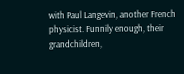with Paul Langevin, another French physicist. Funnily enough, their grandchildren,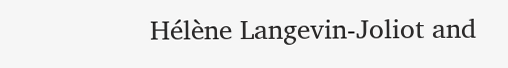Hélène Langevin-Joliot and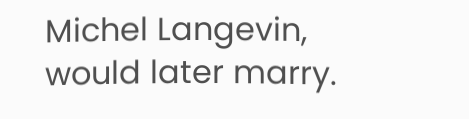Michel Langevin, would later marry.